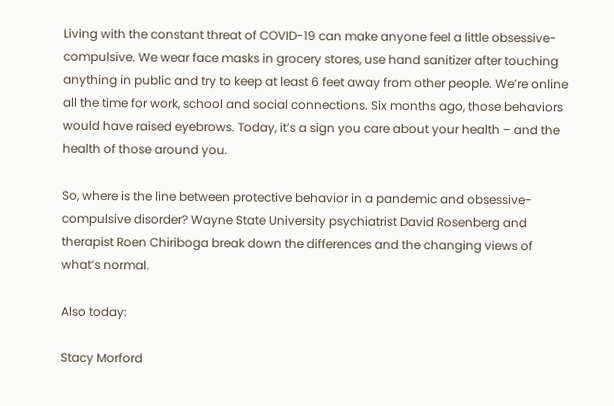Living with the constant threat of COVID-19 can make anyone feel a little obsessive-compulsive. We wear face masks in grocery stores, use hand sanitizer after touching anything in public and try to keep at least 6 feet away from other people. We’re online all the time for work, school and social connections. Six months ago, those behaviors would have raised eyebrows. Today, it’s a sign you care about your health – and the health of those around you.

So, where is the line between protective behavior in a pandemic and obsessive-compulsive disorder? Wayne State University psychiatrist David Rosenberg and therapist Roen Chiriboga break down the differences and the changing views of what’s normal.

Also today:

Stacy Morford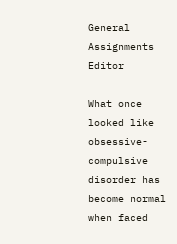General Assignments Editor

What once looked like obsessive-compulsive disorder has become normal when faced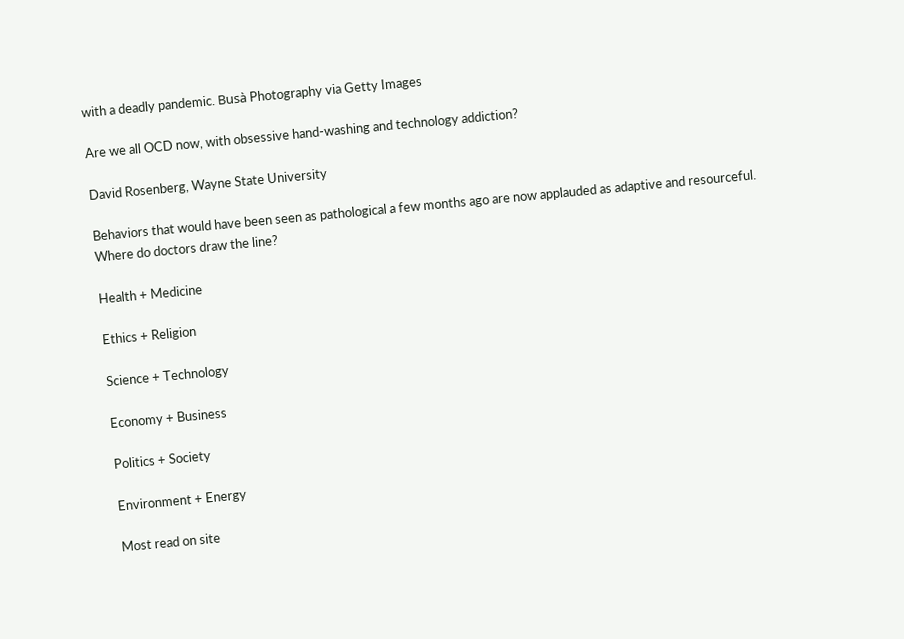with a deadly pandemic. Busà Photography via Getty Images

Are we all OCD now, with obsessive hand-washing and technology addiction?

David Rosenberg, Wayne State University

Behaviors that would have been seen as pathological a few months ago are now applauded as adaptive and resourceful. Where do doctors draw the line?

Health + Medicine

Ethics + Religion

Science + Technology

Economy + Business

Politics + Society

Environment + Energy

Most read on site